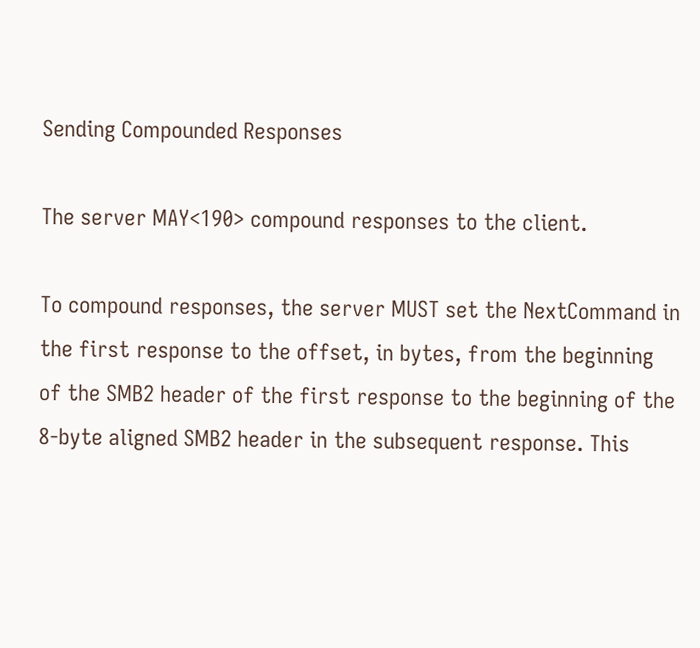Sending Compounded Responses

The server MAY<190> compound responses to the client.

To compound responses, the server MUST set the NextCommand in the first response to the offset, in bytes, from the beginning of the SMB2 header of the first response to the beginning of the 8-byte aligned SMB2 header in the subsequent response. This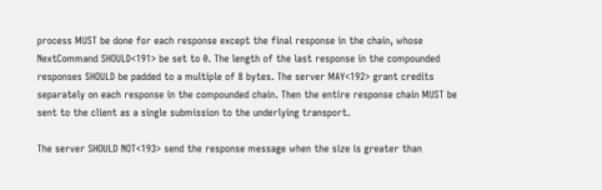process MUST be done for each response except the final response in the chain, whose NextCommand SHOULD<191> be set to 0. The length of the last response in the compounded responses SHOULD be padded to a multiple of 8 bytes. The server MAY<192> grant credits separately on each response in the compounded chain. Then the entire response chain MUST be sent to the client as a single submission to the underlying transport.

The server SHOULD NOT<193> send the response message when the size is greater than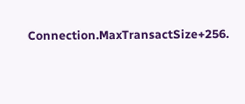Connection.MaxTransactSize+256.